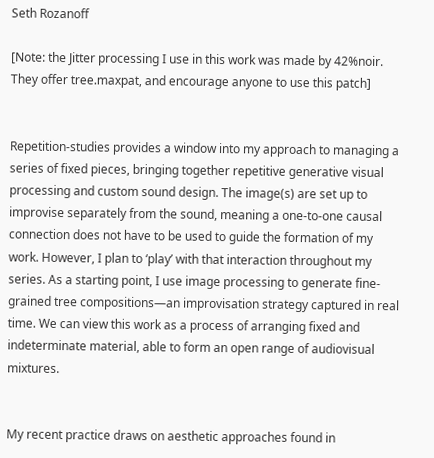Seth Rozanoff

[Note: the Jitter processing I use in this work was made by 42%noir. They offer tree.maxpat, and encourage anyone to use this patch]


Repetition-studies provides a window into my approach to managing a series of fixed pieces, bringing together repetitive generative visual processing and custom sound design. The image(s) are set up to improvise separately from the sound, meaning a one-to-one causal connection does not have to be used to guide the formation of my work. However, I plan to ‘play’ with that interaction throughout my series. As a starting point, I use image processing to generate fine-grained tree compositions—an improvisation strategy captured in real time. We can view this work as a process of arranging fixed and indeterminate material, able to form an open range of audiovisual mixtures.


My recent practice draws on aesthetic approaches found in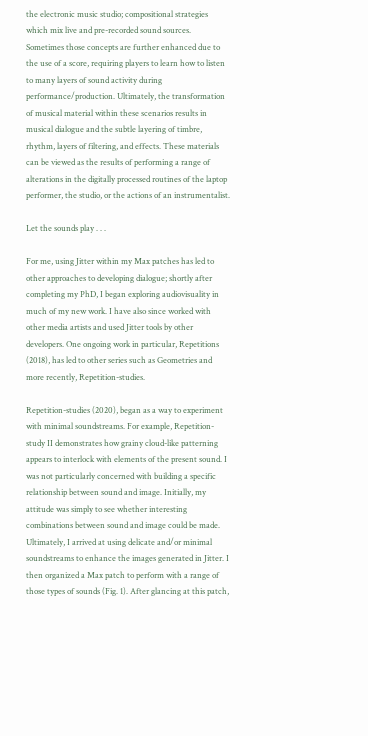the electronic music studio; compositional strategies which mix live and pre-recorded sound sources. Sometimes those concepts are further enhanced due to the use of a score, requiring players to learn how to listen to many layers of sound activity during performance/production. Ultimately, the transformation of musical material within these scenarios results in musical dialogue and the subtle layering of timbre, rhythm, layers of filtering, and effects. These materials can be viewed as the results of performing a range of alterations in the digitally processed routines of the laptop performer, the studio, or the actions of an instrumentalist.

Let the sounds play . . .

For me, using Jitter within my Max patches has led to other approaches to developing dialogue; shortly after completing my PhD, I began exploring audiovisuality in much of my new work. I have also since worked with other media artists and used Jitter tools by other developers. One ongoing work in particular, Repetitions (2018), has led to other series such as Geometries and more recently, Repetition-studies.

Repetition-studies (2020), began as a way to experiment with minimal soundstreams. For example, Repetition-study II demonstrates how grainy cloud-like patterning appears to interlock with elements of the present sound. I was not particularly concerned with building a specific relationship between sound and image. Initially, my attitude was simply to see whether interesting combinations between sound and image could be made. Ultimately, I arrived at using delicate and/or minimal soundstreams to enhance the images generated in Jitter. I then organized a Max patch to perform with a range of those types of sounds (Fig. 1). After glancing at this patch,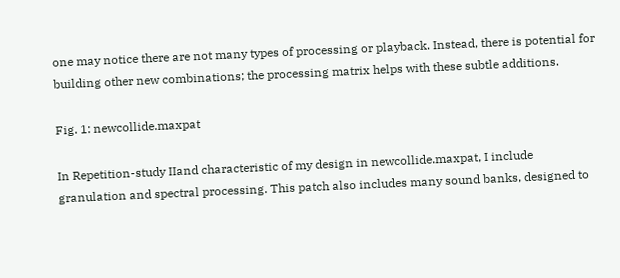one may notice there are not many types of processing or playback. Instead, there is potential for building other new combinations; the processing matrix helps with these subtle additions.

Fig. 1: newcollide.maxpat

In Repetition-study IIand characteristic of my design in newcollide.maxpat, I include granulation and spectral processing. This patch also includes many sound banks, designed to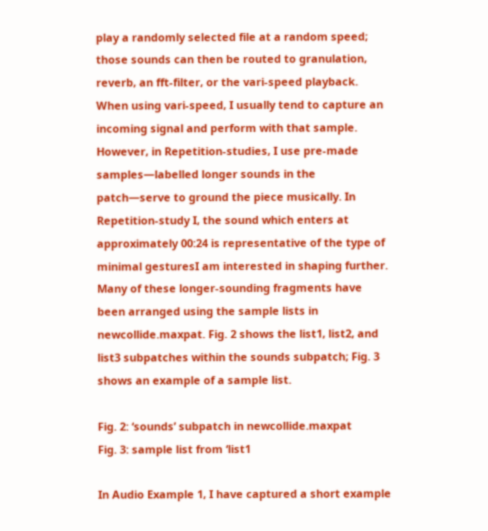play a randomly selected file at a random speed; those sounds can then be routed to granulation, reverb, an fft-filter, or the vari-speed playback. When using vari-speed, I usually tend to capture an incoming signal and perform with that sample. However, in Repetition-studies, I use pre-made samples—labelled longer sounds in the patch—serve to ground the piece musically. In Repetition-study I, the sound which enters at approximately 00:24 is representative of the type of minimal gesturesI am interested in shaping further. Many of these longer-sounding fragments have been arranged using the sample lists in newcollide.maxpat. Fig. 2 shows the list1, list2, and list3 subpatches within the sounds subpatch; Fig. 3 shows an example of a sample list.

Fig. 2: ‘sounds’ subpatch in newcollide.maxpat
Fig. 3: sample list from ‘list1

In Audio Example 1, I have captured a short example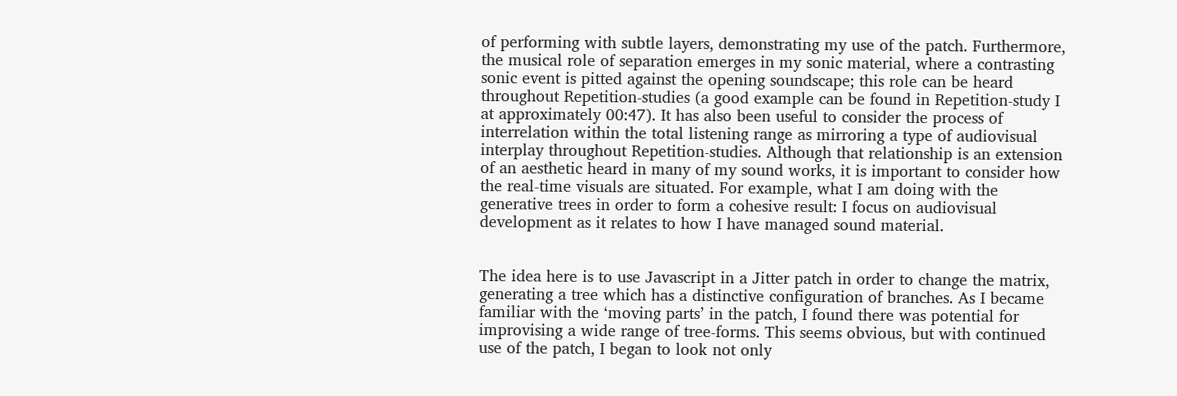of performing with subtle layers, demonstrating my use of the patch. Furthermore, the musical role of separation emerges in my sonic material, where a contrasting sonic event is pitted against the opening soundscape; this role can be heard throughout Repetition-studies (a good example can be found in Repetition-study I at approximately 00:47). It has also been useful to consider the process of interrelation within the total listening range as mirroring a type of audiovisual interplay throughout Repetition-studies. Although that relationship is an extension of an aesthetic heard in many of my sound works, it is important to consider how the real-time visuals are situated. For example, what I am doing with the generative trees in order to form a cohesive result: I focus on audiovisual development as it relates to how I have managed sound material.


The idea here is to use Javascript in a Jitter patch in order to change the matrix, generating a tree which has a distinctive configuration of branches. As I became familiar with the ‘moving parts’ in the patch, I found there was potential for improvising a wide range of tree-forms. This seems obvious, but with continued use of the patch, I began to look not only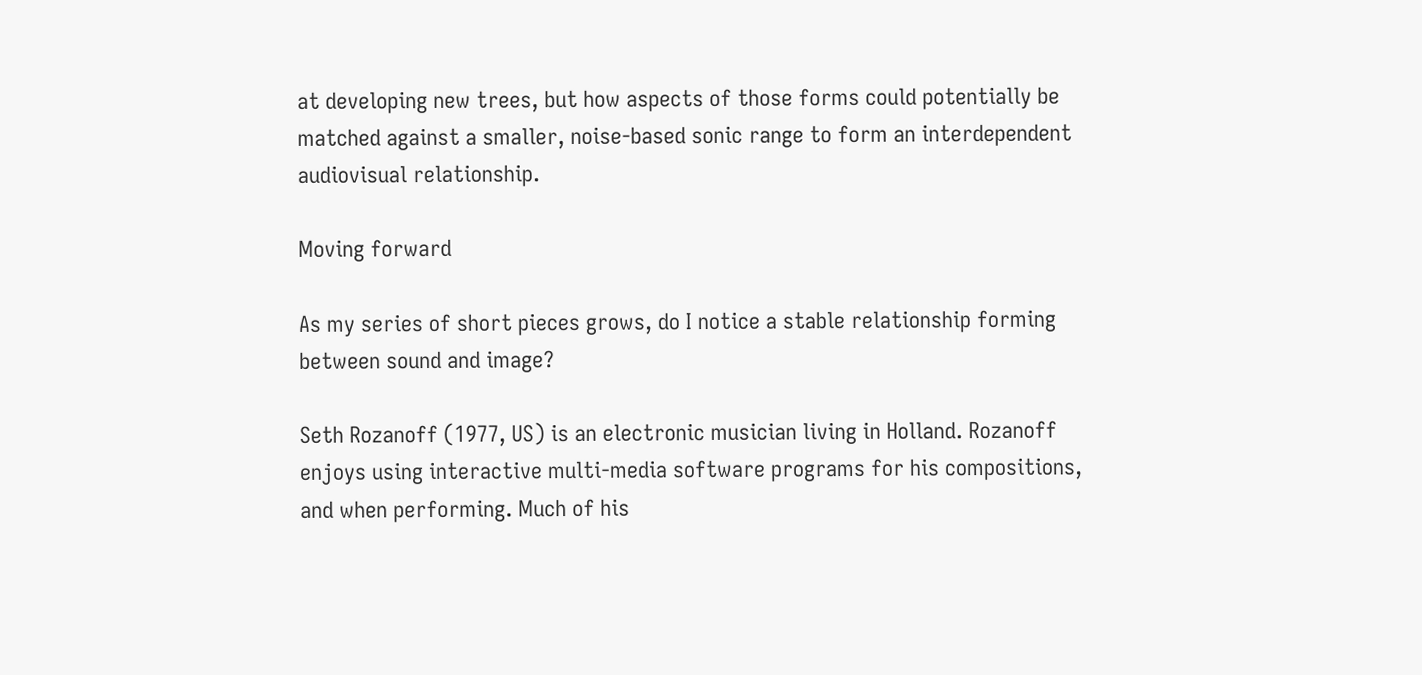at developing new trees, but how aspects of those forms could potentially be matched against a smaller, noise-based sonic range to form an interdependent audiovisual relationship.

Moving forward

As my series of short pieces grows, do I notice a stable relationship forming between sound and image?

Seth Rozanoff (1977, US) is an electronic musician living in Holland. Rozanoff enjoys using interactive multi-media software programs for his compositions, and when performing. Much of his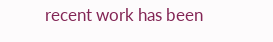recent work has been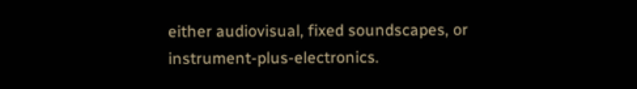either audiovisual, fixed soundscapes, or instrument-plus-electronics.